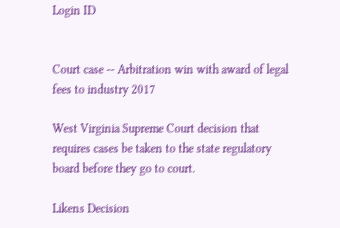Login ID


Court case -- Arbitration win with award of legal fees to industry 2017

West Virginia Supreme Court decision that requires cases be taken to the state regulatory board before they go to court.

Likens Decision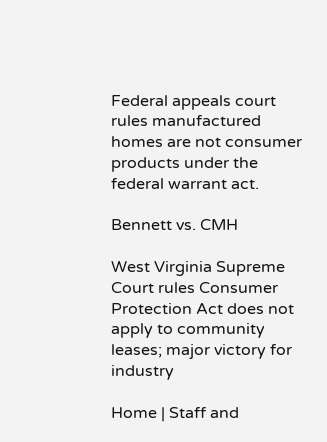Federal appeals court rules manufactured homes are not consumer products under the federal warrant act.

Bennett vs. CMH

West Virginia Supreme Court rules Consumer Protection Act does not apply to community leases; major victory for industry

Home | Staff and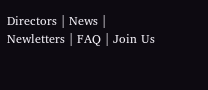Directors | News | Newletters | FAQ | Join Us